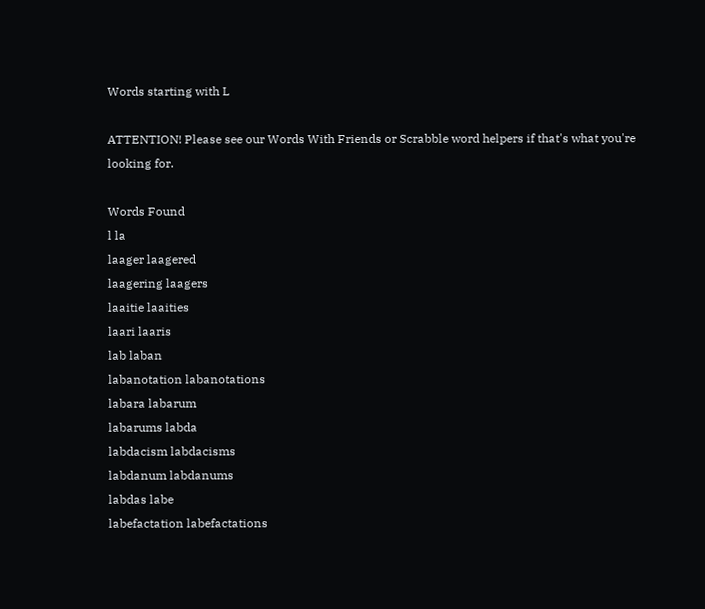Words starting with L

ATTENTION! Please see our Words With Friends or Scrabble word helpers if that's what you're looking for.

Words Found
l la
laager laagered
laagering laagers
laaitie laaities
laari laaris
lab laban
labanotation labanotations
labara labarum
labarums labda
labdacism labdacisms
labdanum labdanums
labdas labe
labefactation labefactations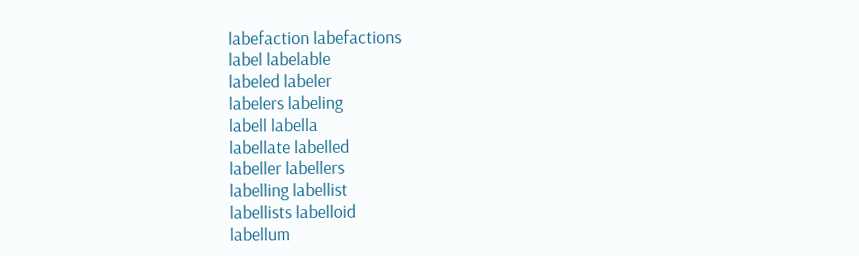labefaction labefactions
label labelable
labeled labeler
labelers labeling
labell labella
labellate labelled
labeller labellers
labelling labellist
labellists labelloid
labellum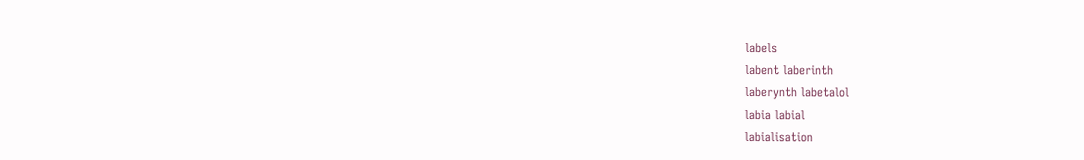labels
labent laberinth
laberynth labetalol
labia labial
labialisation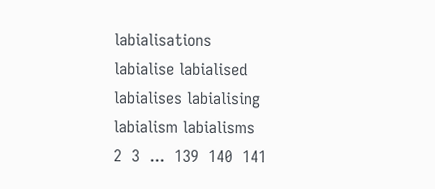labialisations
labialise labialised
labialises labialising
labialism labialisms
2  3  ...  139  140  141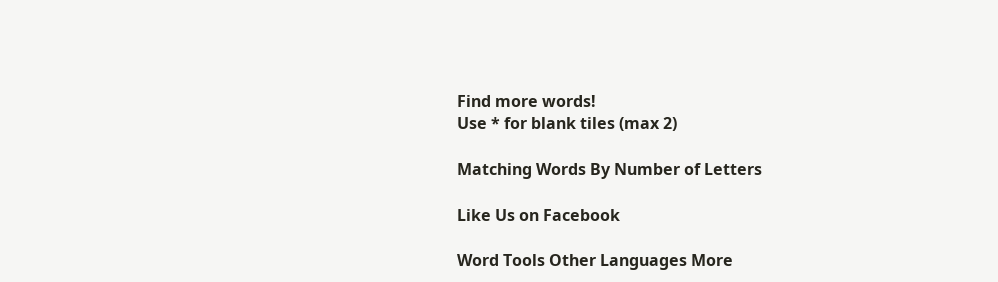Find more words!
Use * for blank tiles (max 2)

Matching Words By Number of Letters

Like Us on Facebook

Word Tools Other Languages More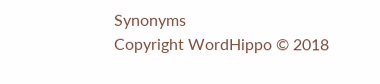Synonyms
Copyright WordHippo © 2018